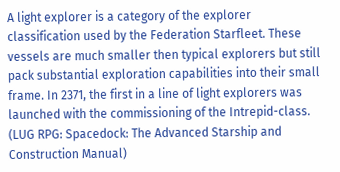A light explorer is a category of the explorer classification used by the Federation Starfleet. These vessels are much smaller then typical explorers but still pack substantial exploration capabilities into their small frame. In 2371, the first in a line of light explorers was launched with the commissioning of the Intrepid-class. (LUG RPG: Spacedock: The Advanced Starship and Construction Manual)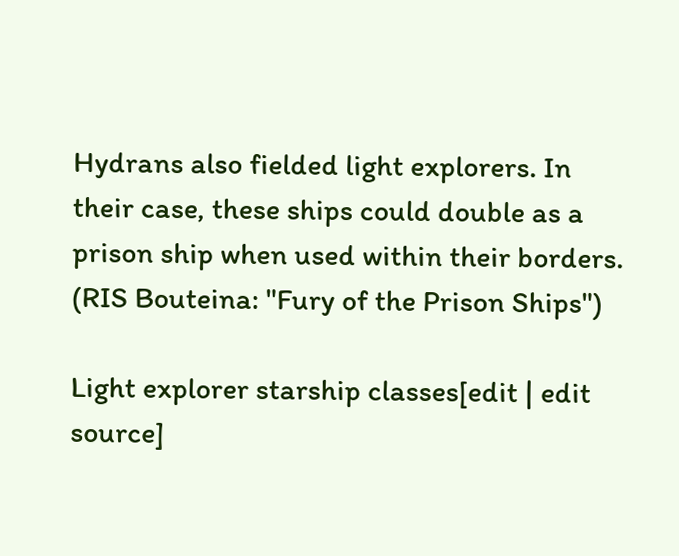Hydrans also fielded light explorers. In their case, these ships could double as a prison ship when used within their borders. (RIS Bouteina: "Fury of the Prison Ships")

Light explorer starship classes[edit | edit source]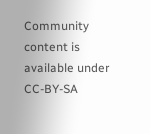Community content is available under CC-BY-SA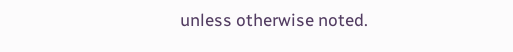unless otherwise noted.